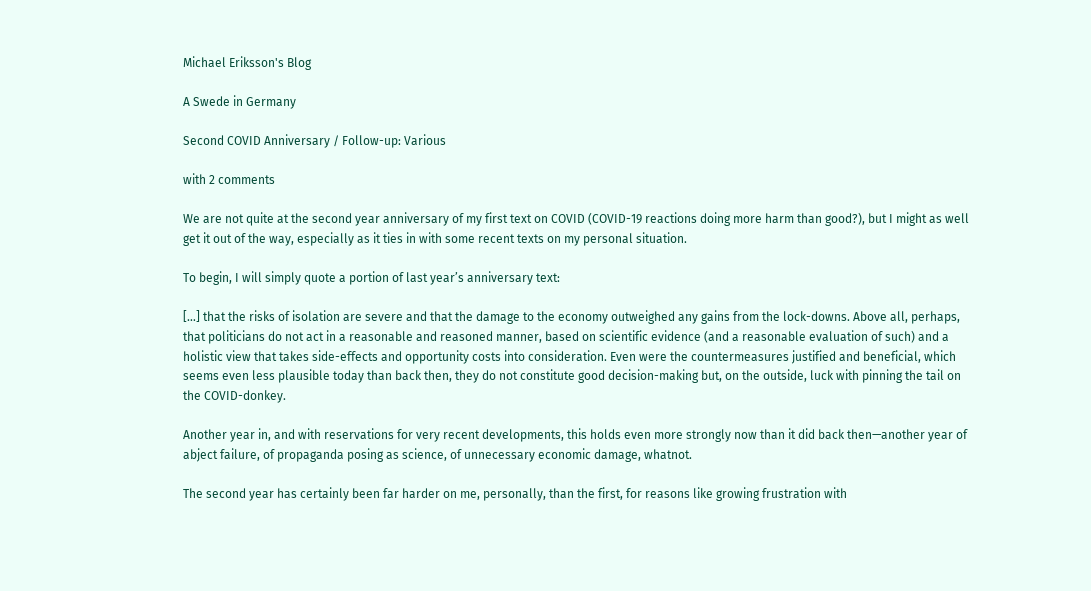Michael Eriksson's Blog

A Swede in Germany

Second COVID Anniversary / Follow-up: Various

with 2 comments

We are not quite at the second year anniversary of my first text on COVID (COVID-19 reactions doing more harm than good?), but I might as well get it out of the way, especially as it ties in with some recent texts on my personal situation.

To begin, I will simply quote a portion of last year’s anniversary text:

[…] that the risks of isolation are severe and that the damage to the economy outweighed any gains from the lock-downs. Above all, perhaps, that politicians do not act in a reasonable and reasoned manner, based on scientific evidence (and a reasonable evaluation of such) and a holistic view that takes side-effects and opportunity costs into consideration. Even were the countermeasures justified and beneficial, which seems even less plausible today than back then, they do not constitute good decision-making but, on the outside, luck with pinning the tail on the COVID-donkey.

Another year in, and with reservations for very recent developments, this holds even more strongly now than it did back then—another year of abject failure, of propaganda posing as science, of unnecessary economic damage, whatnot.

The second year has certainly been far harder on me, personally, than the first, for reasons like growing frustration with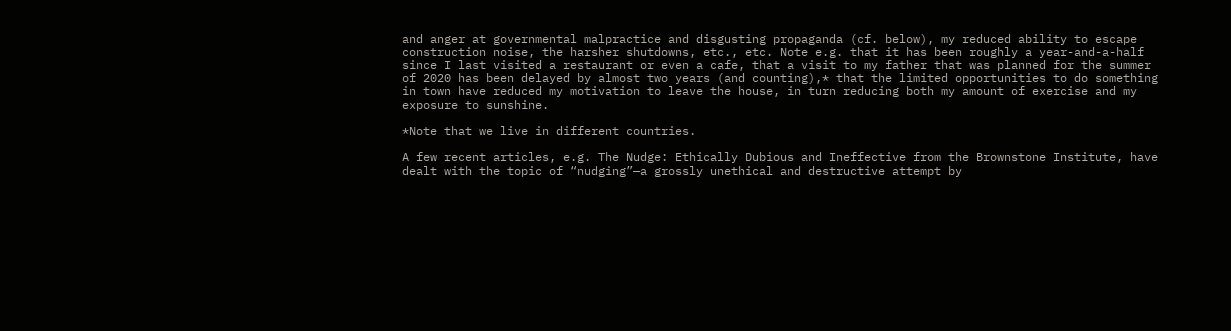and anger at governmental malpractice and disgusting propaganda (cf. below), my reduced ability to escape construction noise, the harsher shutdowns, etc., etc. Note e.g. that it has been roughly a year-and-a-half since I last visited a restaurant or even a cafe, that a visit to my father that was planned for the summer of 2020 has been delayed by almost two years (and counting),* that the limited opportunities to do something in town have reduced my motivation to leave the house, in turn reducing both my amount of exercise and my exposure to sunshine.

*Note that we live in different countries.

A few recent articles, e.g. The Nudge: Ethically Dubious and Ineffective from the Brownstone Institute, have dealt with the topic of “nudging”—a grossly unethical and destructive attempt by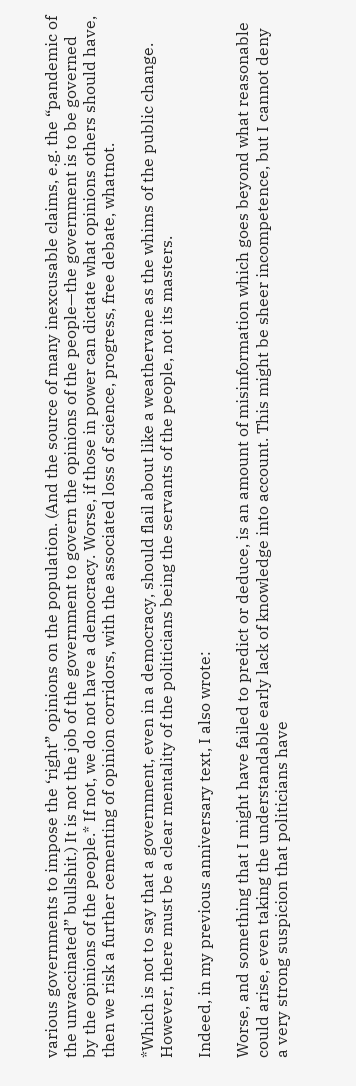various governments to impose the ‘right” opinions on the population. (And the source of many inexcusable claims, e.g. the “pandemic of the unvaccinated” bullshit.) It is not the job of the government to govern the opinions of the people—the government is to be governed by the opinions of the people.* If not, we do not have a democracy. Worse, if those in power can dictate what opinions others should have, then we risk a further cementing of opinion corridors, with the associated loss of science, progress, free debate, whatnot.

*Which is not to say that a government, even in a democracy, should flail about like a weathervane as the whims of the public change. However, there must be a clear mentality of the politicians being the servants of the people, not its masters.

Indeed, in my previous anniversary text, I also wrote:

Worse, and something that I might have failed to predict or deduce, is an amount of misinformation which goes beyond what reasonable could arise, even taking the understandable early lack of knowledge into account. This might be sheer incompetence, but I cannot deny a very strong suspicion that politicians have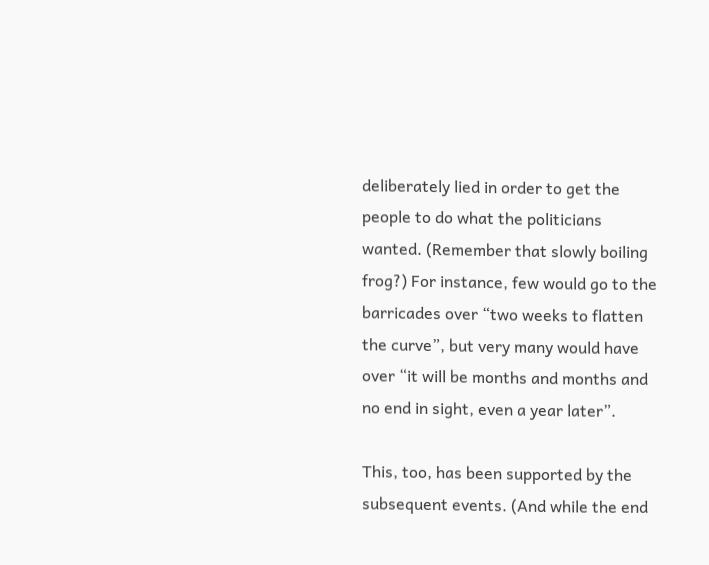deliberately lied in order to get the people to do what the politicians wanted. (Remember that slowly boiling frog?) For instance, few would go to the barricades over “two weeks to flatten the curve”, but very many would have over “it will be months and months and no end in sight, even a year later”.

This, too, has been supported by the subsequent events. (And while the end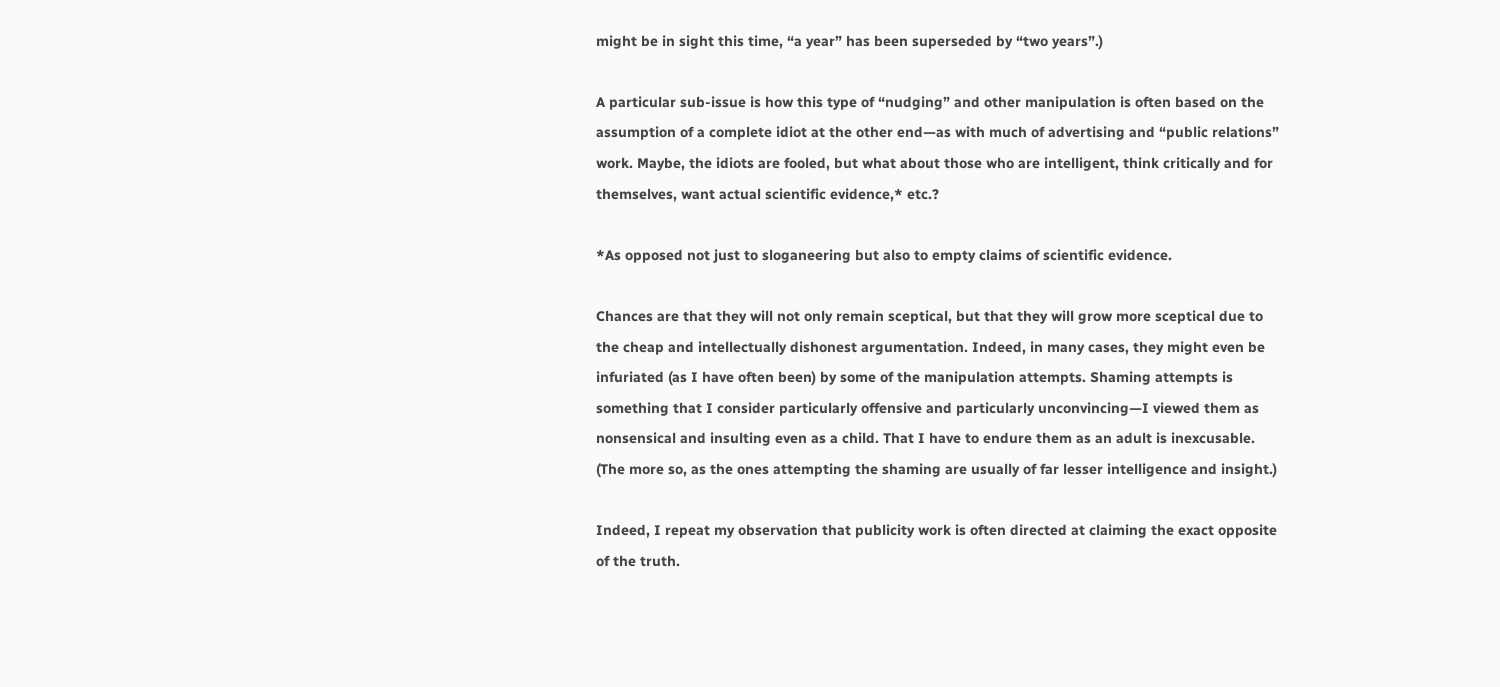might be in sight this time, “a year” has been superseded by “two years”.)

A particular sub-issue is how this type of “nudging” and other manipulation is often based on the assumption of a complete idiot at the other end—as with much of advertising and “public relations” work. Maybe, the idiots are fooled, but what about those who are intelligent, think critically and for themselves, want actual scientific evidence,* etc.?

*As opposed not just to sloganeering but also to empty claims of scientific evidence.

Chances are that they will not only remain sceptical, but that they will grow more sceptical due to the cheap and intellectually dishonest argumentation. Indeed, in many cases, they might even be infuriated (as I have often been) by some of the manipulation attempts. Shaming attempts is something that I consider particularly offensive and particularly unconvincing—I viewed them as nonsensical and insulting even as a child. That I have to endure them as an adult is inexcusable. (The more so, as the ones attempting the shaming are usually of far lesser intelligence and insight.)

Indeed, I repeat my observation that publicity work is often directed at claiming the exact opposite of the truth.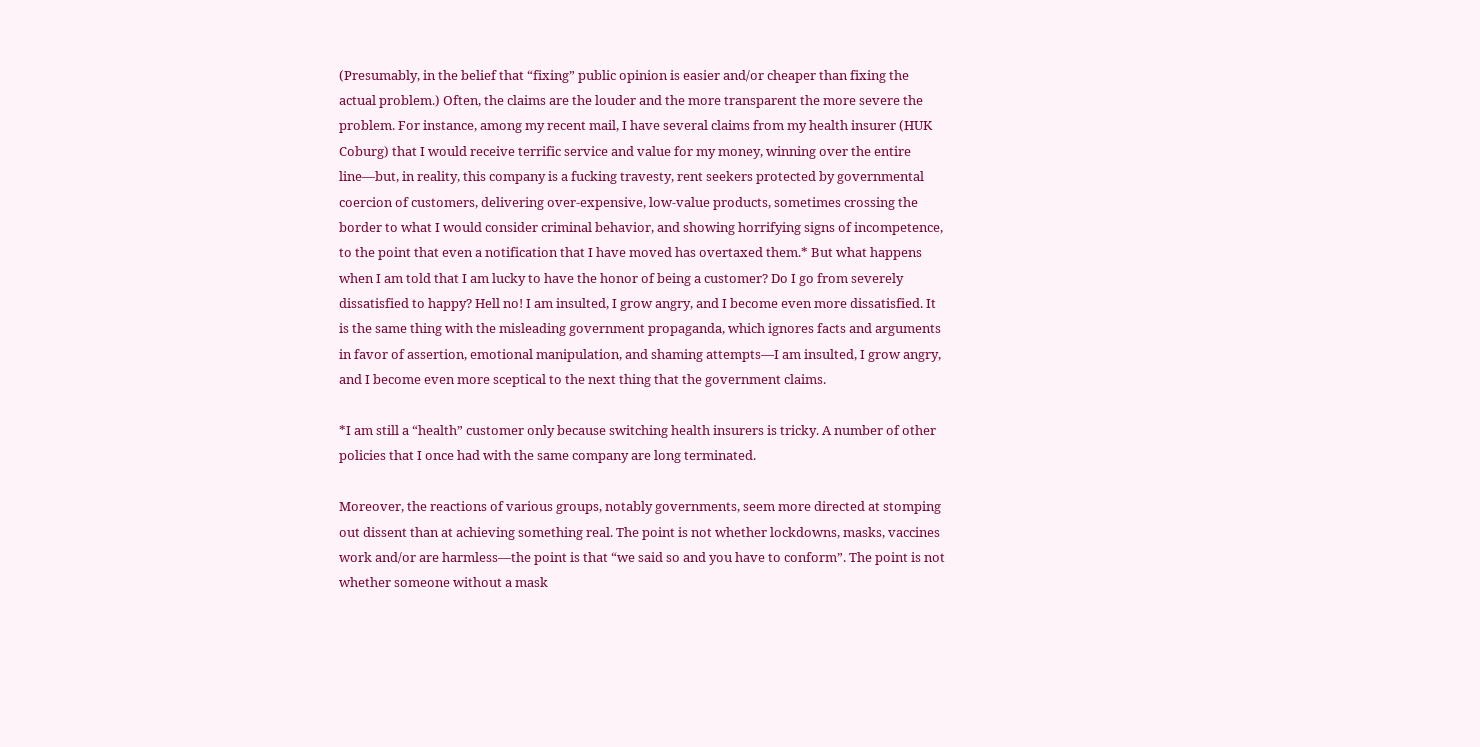(Presumably, in the belief that “fixing” public opinion is easier and/or cheaper than fixing the actual problem.) Often, the claims are the louder and the more transparent the more severe the problem. For instance, among my recent mail, I have several claims from my health insurer (HUK Coburg) that I would receive terrific service and value for my money, winning over the entire line—but, in reality, this company is a fucking travesty, rent seekers protected by governmental coercion of customers, delivering over-expensive, low-value products, sometimes crossing the border to what I would consider criminal behavior, and showing horrifying signs of incompetence, to the point that even a notification that I have moved has overtaxed them.* But what happens when I am told that I am lucky to have the honor of being a customer? Do I go from severely dissatisfied to happy? Hell no! I am insulted, I grow angry, and I become even more dissatisfied. It is the same thing with the misleading government propaganda, which ignores facts and arguments in favor of assertion, emotional manipulation, and shaming attempts—I am insulted, I grow angry, and I become even more sceptical to the next thing that the government claims.

*I am still a “health” customer only because switching health insurers is tricky. A number of other policies that I once had with the same company are long terminated.

Moreover, the reactions of various groups, notably governments, seem more directed at stomping out dissent than at achieving something real. The point is not whether lockdowns, masks, vaccines work and/or are harmless—the point is that “we said so and you have to conform”. The point is not whether someone without a mask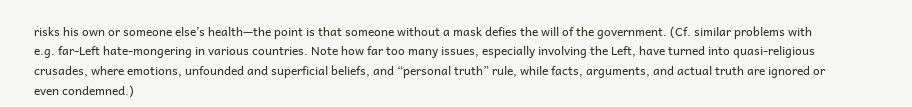risks his own or someone else’s health—the point is that someone without a mask defies the will of the government. (Cf. similar problems with e.g. far-Left hate-mongering in various countries. Note how far too many issues, especially involving the Left, have turned into quasi-religious crusades, where emotions, unfounded and superficial beliefs, and “personal truth” rule, while facts, arguments, and actual truth are ignored or even condemned.)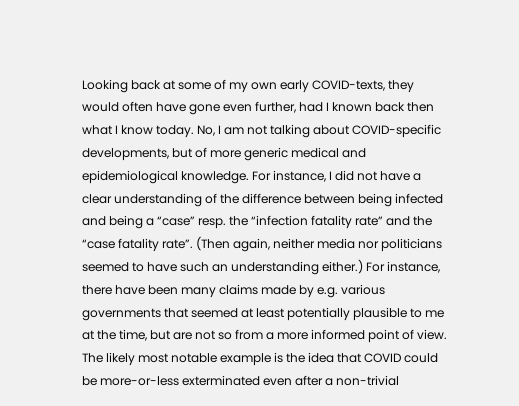Looking back at some of my own early COVID-texts, they would often have gone even further, had I known back then what I know today. No, I am not talking about COVID-specific developments, but of more generic medical and epidemiological knowledge. For instance, I did not have a clear understanding of the difference between being infected and being a “case” resp. the “infection fatality rate” and the “case fatality rate”. (Then again, neither media nor politicians seemed to have such an understanding either.) For instance, there have been many claims made by e.g. various governments that seemed at least potentially plausible to me at the time, but are not so from a more informed point of view. The likely most notable example is the idea that COVID could be more-or-less exterminated even after a non-trivial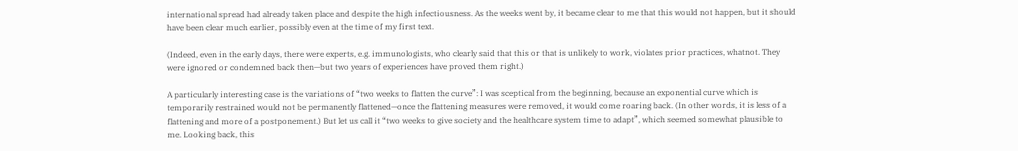international spread had already taken place and despite the high infectiousness. As the weeks went by, it became clear to me that this would not happen, but it should have been clear much earlier, possibly even at the time of my first text.

(Indeed, even in the early days, there were experts, e.g. immunologists, who clearly said that this or that is unlikely to work, violates prior practices, whatnot. They were ignored or condemned back then—but two years of experiences have proved them right.)

A particularly interesting case is the variations of “two weeks to flatten the curve”: I was sceptical from the beginning, because an exponential curve which is temporarily restrained would not be permanently flattened—once the flattening measures were removed, it would come roaring back. (In other words, it is less of a flattening and more of a postponement.) But let us call it “two weeks to give society and the healthcare system time to adapt”, which seemed somewhat plausible to me. Looking back, this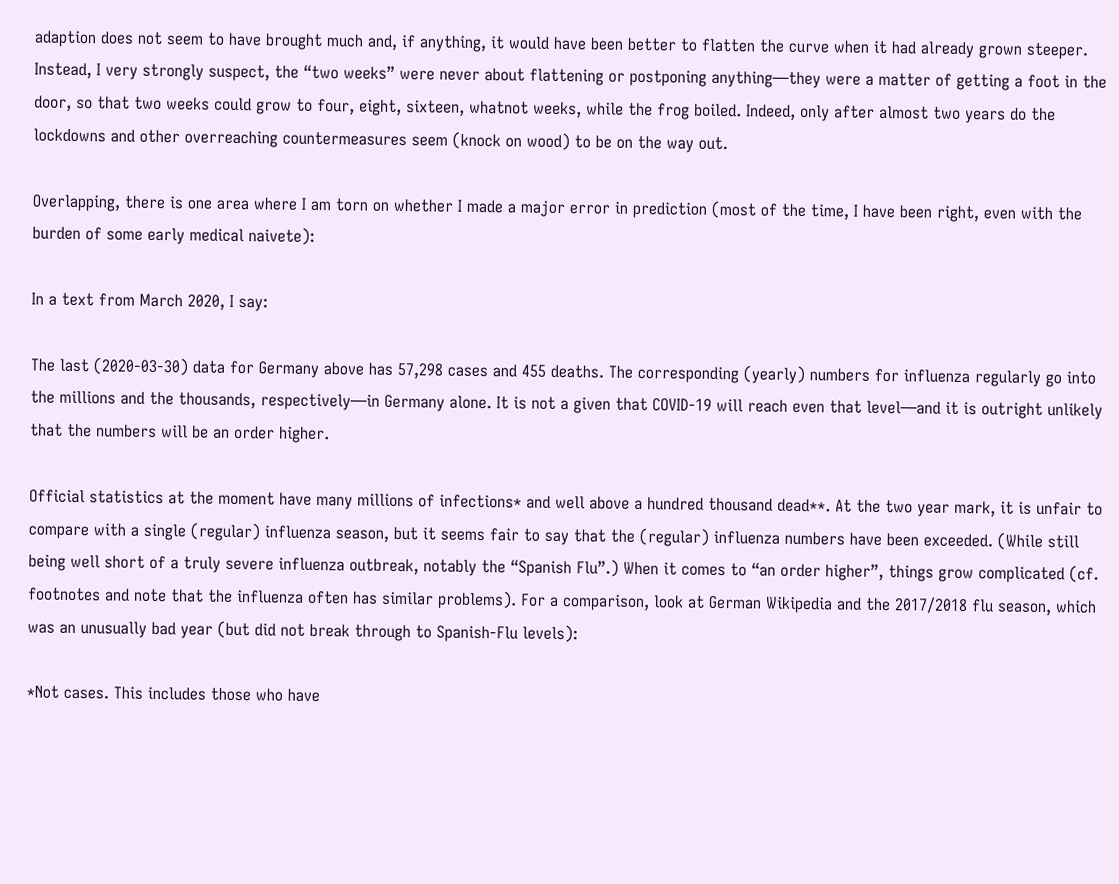adaption does not seem to have brought much and, if anything, it would have been better to flatten the curve when it had already grown steeper. Instead, I very strongly suspect, the “two weeks” were never about flattening or postponing anything—they were a matter of getting a foot in the door, so that two weeks could grow to four, eight, sixteen, whatnot weeks, while the frog boiled. Indeed, only after almost two years do the lockdowns and other overreaching countermeasures seem (knock on wood) to be on the way out.

Overlapping, there is one area where I am torn on whether I made a major error in prediction (most of the time, I have been right, even with the burden of some early medical naivete):

In a text from March 2020, I say:

The last (2020-03-30) data for Germany above has 57,298 cases and 455 deaths. The corresponding (yearly) numbers for influenza regularly go into the millions and the thousands, respectively—in Germany alone. It is not a given that COVID-19 will reach even that level—and it is outright unlikely that the numbers will be an order higher.

Official statistics at the moment have many millions of infections* and well above a hundred thousand dead**. At the two year mark, it is unfair to compare with a single (regular) influenza season, but it seems fair to say that the (regular) influenza numbers have been exceeded. (While still being well short of a truly severe influenza outbreak, notably the “Spanish Flu”.) When it comes to “an order higher”, things grow complicated (cf. footnotes and note that the influenza often has similar problems). For a comparison, look at German Wikipedia and the 2017/2018 flu season, which was an unusually bad year (but did not break through to Spanish-Flu levels):

*Not cases. This includes those who have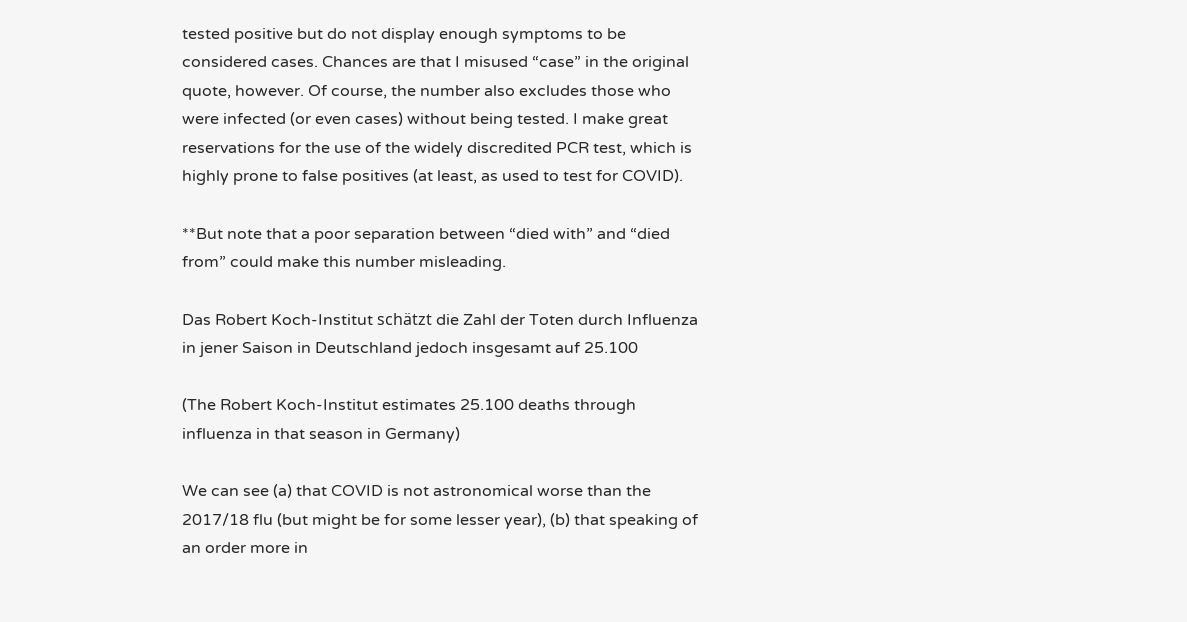tested positive but do not display enough symptoms to be considered cases. Chances are that I misused “case” in the original quote, however. Of course, the number also excludes those who were infected (or even cases) without being tested. I make great reservations for the use of the widely discredited PCR test, which is highly prone to false positives (at least, as used to test for COVID).

**But note that a poor separation between “died with” and “died from” could make this number misleading.

Das Robert Koch-Institut schätzt die Zahl der Toten durch Influenza in jener Saison in Deutschland jedoch insgesamt auf 25.100

(The Robert Koch-Institut estimates 25.100 deaths through influenza in that season in Germany)

We can see (a) that COVID is not astronomical worse than the 2017/18 flu (but might be for some lesser year), (b) that speaking of an order more in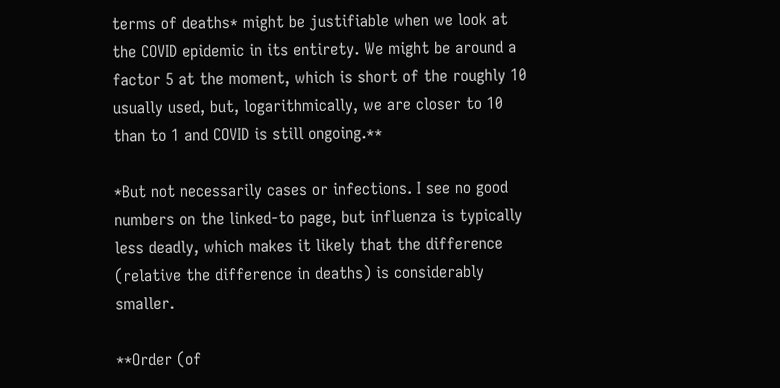terms of deaths* might be justifiable when we look at the COVID epidemic in its entirety. We might be around a factor 5 at the moment, which is short of the roughly 10 usually used, but, logarithmically, we are closer to 10 than to 1 and COVID is still ongoing.**

*But not necessarily cases or infections. I see no good numbers on the linked-to page, but influenza is typically less deadly, which makes it likely that the difference (relative the difference in deaths) is considerably smaller.

**Order (of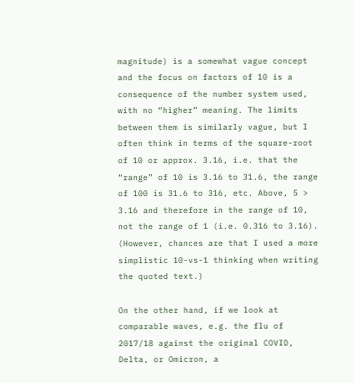magnitude) is a somewhat vague concept and the focus on factors of 10 is a consequence of the number system used, with no “higher” meaning. The limits between them is similarly vague, but I often think in terms of the square-root of 10 or approx. 3.16, i.e. that the “range” of 10 is 3.16 to 31.6, the range of 100 is 31.6 to 316, etc. Above, 5 > 3.16 and therefore in the range of 10, not the range of 1 (i.e. 0.316 to 3.16). (However, chances are that I used a more simplistic 10-vs-1 thinking when writing the quoted text.)

On the other hand, if we look at comparable waves, e.g. the flu of 2017/18 against the original COVID, Delta, or Omicron, a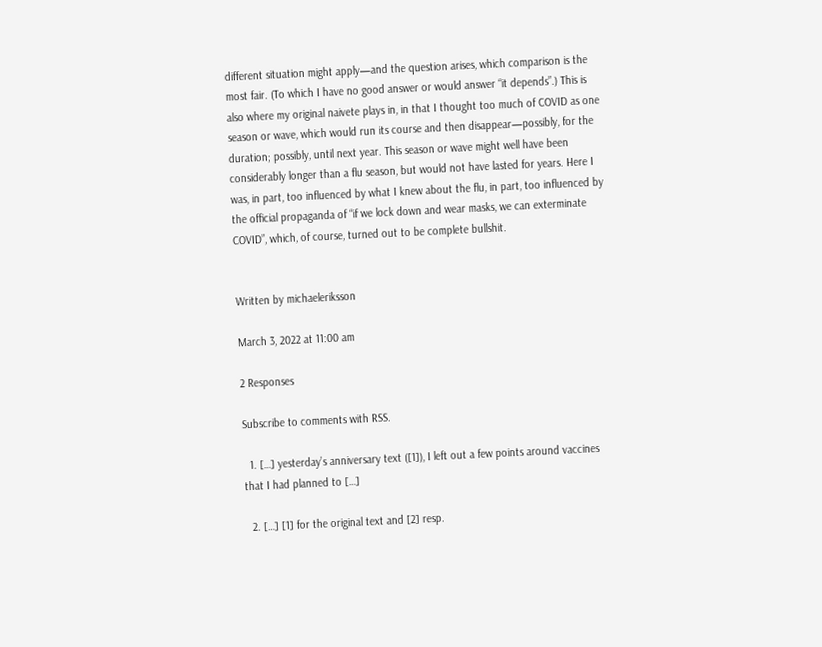different situation might apply—and the question arises, which comparison is the most fair. (To which I have no good answer or would answer “it depends”.) This is also where my original naivete plays in, in that I thought too much of COVID as one season or wave, which would run its course and then disappear—possibly, for the duration; possibly, until next year. This season or wave might well have been considerably longer than a flu season, but would not have lasted for years. Here I was, in part, too influenced by what I knew about the flu, in part, too influenced by the official propaganda of “if we lock down and wear masks, we can exterminate COVID”, which, of course, turned out to be complete bullshit.


Written by michaeleriksson

March 3, 2022 at 11:00 am

2 Responses

Subscribe to comments with RSS.

  1. […] yesterday’s anniversary text ([1]), I left out a few points around vaccines that I had planned to […]

  2. […] [1] for the original text and [2] resp.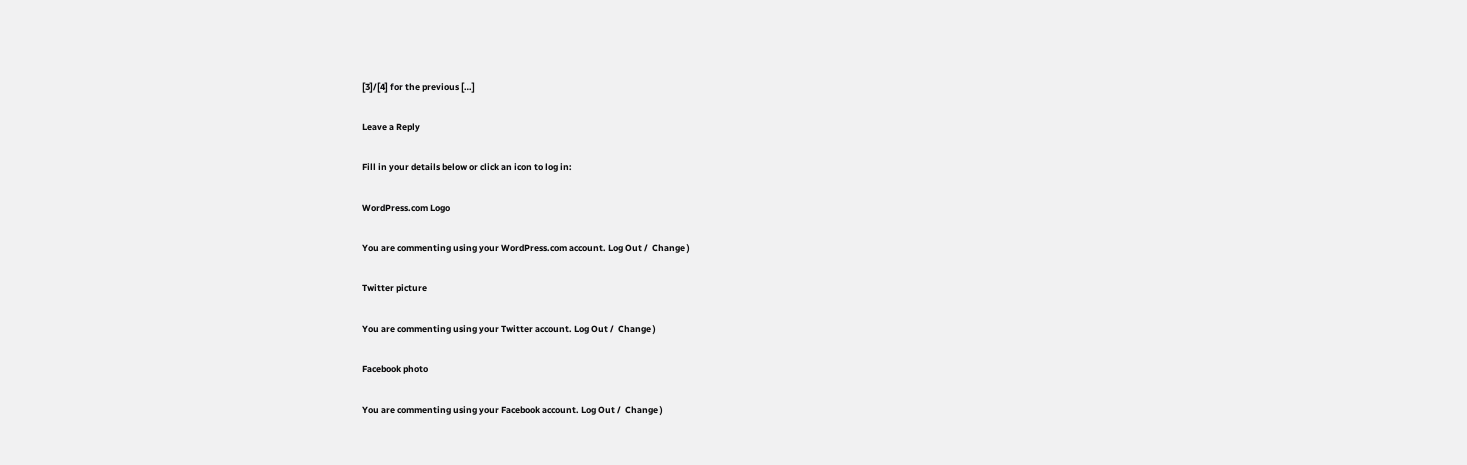[3]/[4] for the previous […]

Leave a Reply

Fill in your details below or click an icon to log in:

WordPress.com Logo

You are commenting using your WordPress.com account. Log Out /  Change )

Twitter picture

You are commenting using your Twitter account. Log Out /  Change )

Facebook photo

You are commenting using your Facebook account. Log Out /  Change )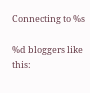Connecting to %s

%d bloggers like this: